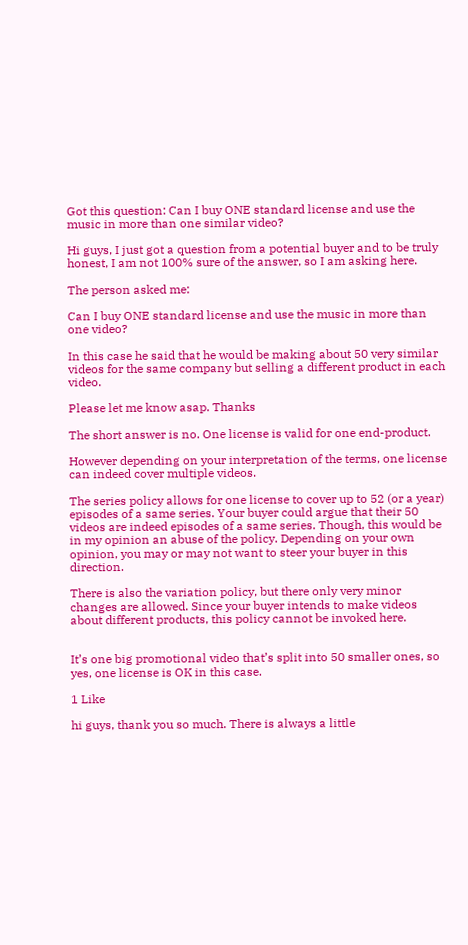Got this question: Can I buy ONE standard license and use the music in more than one similar video?

Hi guys, I just got a question from a potential buyer and to be truly honest, I am not 100% sure of the answer, so I am asking here.

The person asked me:

Can I buy ONE standard license and use the music in more than one video?

In this case he said that he would be making about 50 very similar videos for the same company but selling a different product in each video.

Please let me know asap. Thanks

The short answer is no. One license is valid for one end-product.

However depending on your interpretation of the terms, one license can indeed cover multiple videos.

The series policy allows for one license to cover up to 52 (or a year) episodes of a same series. Your buyer could argue that their 50 videos are indeed episodes of a same series. Though, this would be in my opinion an abuse of the policy. Depending on your own opinion, you may or may not want to steer your buyer in this direction.

There is also the variation policy, but there only very minor changes are allowed. Since your buyer intends to make videos about different products, this policy cannot be invoked here.


It’s one big promotional video that’s split into 50 smaller ones, so yes, one license is OK in this case.

1 Like

hi guys, thank you so much. There is always a little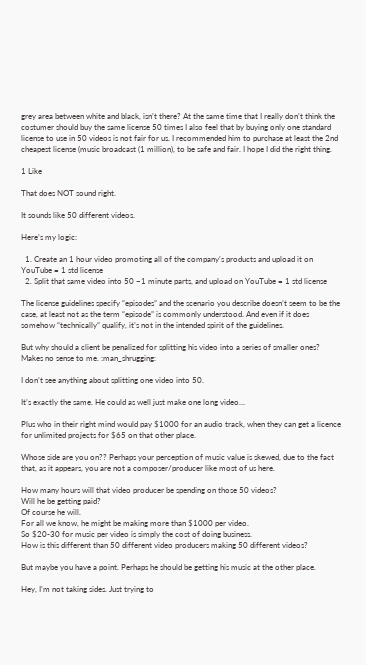grey area between white and black, isn’t there? At the same time that I really don’t think the costumer should buy the same license 50 times I also feel that by buying only one standard license to use in 50 videos is not fair for us. I recommended him to purchase at least the 2nd cheapest license (music broadcast (1 million), to be safe and fair. I hope I did the right thing.

1 Like

That does NOT sound right.

It sounds like 50 different videos.

Here’s my logic:

  1. Create an 1 hour video promoting all of the company’s products and upload it on YouTube = 1 std license
  2. Split that same video into 50 ~1 minute parts, and upload on YouTube = 1 std license

The license guidelines specify “episodes” and the scenario you describe doesn’t seem to be the case, at least not as the term “episode” is commonly understood. And even if it does somehow “technically” qualify, it’s not in the intended spirit of the guidelines.

But why should a client be penalized for splitting his video into a series of smaller ones? Makes no sense to me. :man_shrugging:

I don’t see anything about splitting one video into 50.

It’s exactly the same. He could as well just make one long video…

Plus who in their right mind would pay $1000 for an audio track, when they can get a licence for unlimited projects for $65 on that other place.

Whose side are you on?? Perhaps your perception of music value is skewed, due to the fact that, as it appears, you are not a composer/producer like most of us here.

How many hours will that video producer be spending on those 50 videos?
Will he be getting paid?
Of course he will.
For all we know, he might be making more than $1000 per video.
So $20-30 for music per video is simply the cost of doing business.
How is this different than 50 different video producers making 50 different videos?

But maybe you have a point. Perhaps he should be getting his music at the other place.

Hey, I’m not taking sides. Just trying to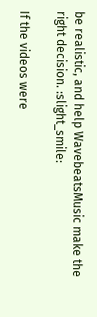be realistic, and help WavebeatsMusic make the right decision. :slight_smile:

If the videos were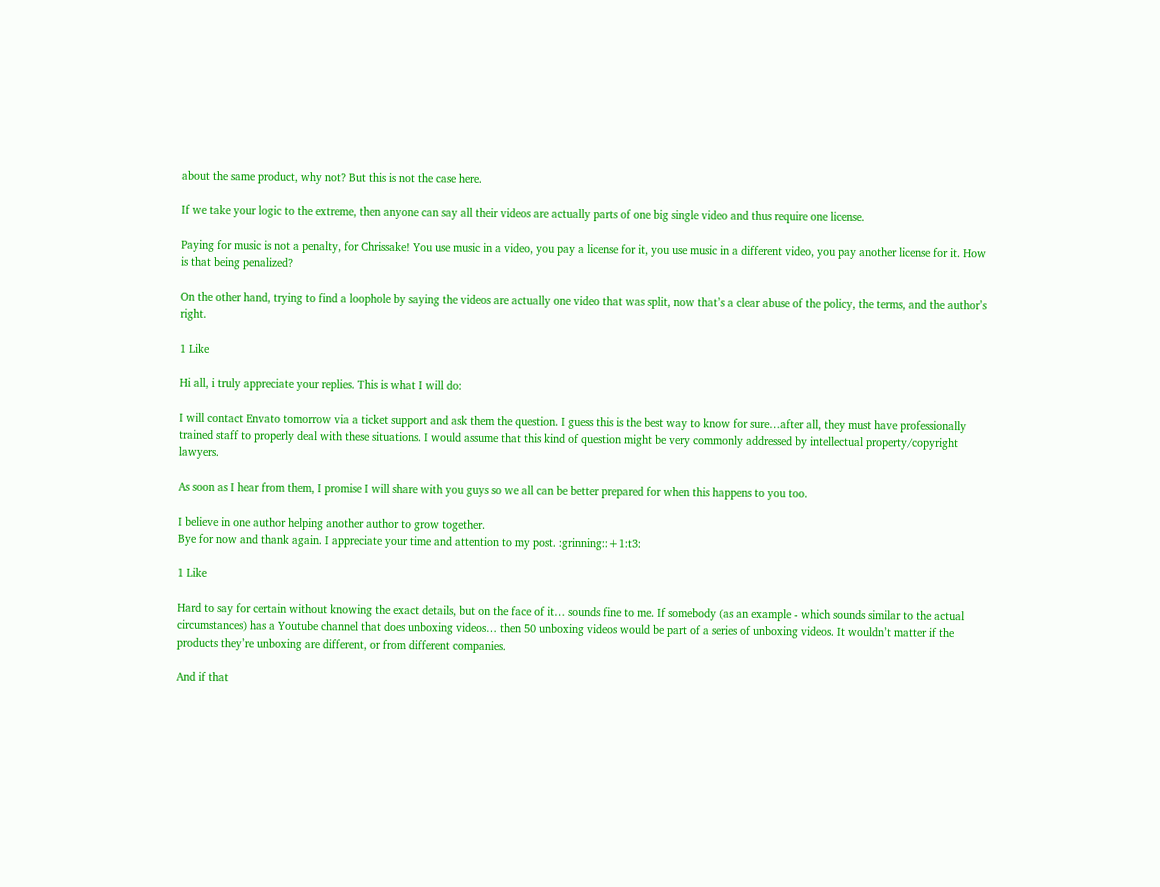about the same product, why not? But this is not the case here.

If we take your logic to the extreme, then anyone can say all their videos are actually parts of one big single video and thus require one license.

Paying for music is not a penalty, for Chrissake! You use music in a video, you pay a license for it, you use music in a different video, you pay another license for it. How is that being penalized?

On the other hand, trying to find a loophole by saying the videos are actually one video that was split, now that’s a clear abuse of the policy, the terms, and the author’s right.

1 Like

Hi all, i truly appreciate your replies. This is what I will do:

I will contact Envato tomorrow via a ticket support and ask them the question. I guess this is the best way to know for sure…after all, they must have professionally trained staff to properly deal with these situations. I would assume that this kind of question might be very commonly addressed by intellectual property/copyright lawyers.

As soon as I hear from them, I promise I will share with you guys so we all can be better prepared for when this happens to you too.

I believe in one author helping another author to grow together.
Bye for now and thank again. I appreciate your time and attention to my post. :grinning::+1:t3:

1 Like

Hard to say for certain without knowing the exact details, but on the face of it… sounds fine to me. If somebody (as an example - which sounds similar to the actual circumstances) has a Youtube channel that does unboxing videos… then 50 unboxing videos would be part of a series of unboxing videos. It wouldn’t matter if the products they’re unboxing are different, or from different companies.

And if that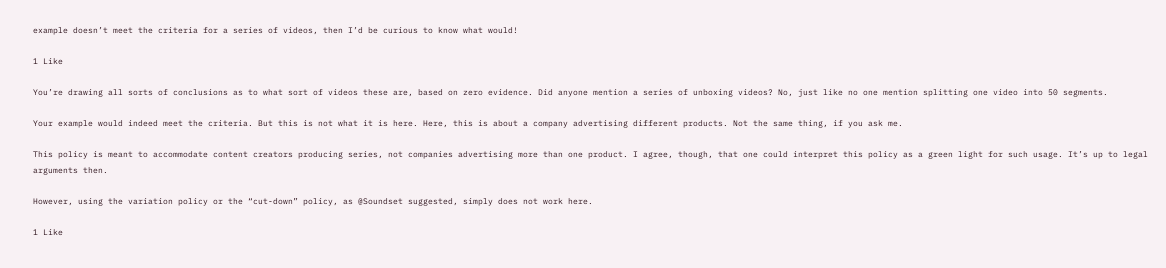example doesn’t meet the criteria for a series of videos, then I’d be curious to know what would!

1 Like

You’re drawing all sorts of conclusions as to what sort of videos these are, based on zero evidence. Did anyone mention a series of unboxing videos? No, just like no one mention splitting one video into 50 segments.

Your example would indeed meet the criteria. But this is not what it is here. Here, this is about a company advertising different products. Not the same thing, if you ask me.

This policy is meant to accommodate content creators producing series, not companies advertising more than one product. I agree, though, that one could interpret this policy as a green light for such usage. It’s up to legal arguments then.

However, using the variation policy or the “cut-down” policy, as @Soundset suggested, simply does not work here.

1 Like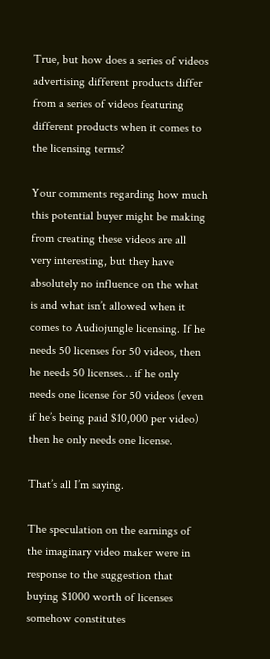True, but how does a series of videos advertising different products differ from a series of videos featuring different products when it comes to the licensing terms?

Your comments regarding how much this potential buyer might be making from creating these videos are all very interesting, but they have absolutely no influence on the what is and what isn’t allowed when it comes to Audiojungle licensing. If he needs 50 licenses for 50 videos, then he needs 50 licenses… if he only needs one license for 50 videos (even if he’s being paid $10,000 per video) then he only needs one license.

That’s all I’m saying.

The speculation on the earnings of the imaginary video maker were in response to the suggestion that buying $1000 worth of licenses somehow constitutes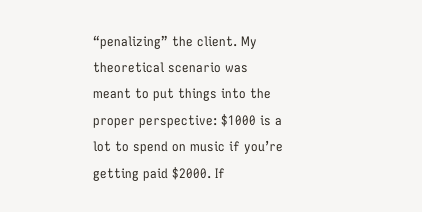“penalizing” the client. My theoretical scenario was meant to put things into the proper perspective: $1000 is a lot to spend on music if you’re getting paid $2000. If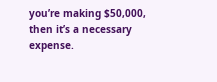you’re making $50,000, then it’s a necessary expense.